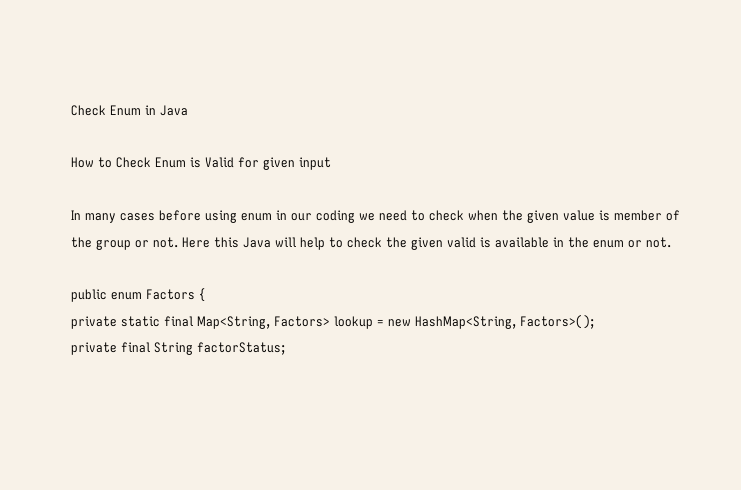Check Enum in Java

How to Check Enum is Valid for given input

In many cases before using enum in our coding we need to check when the given value is member of the group or not. Here this Java will help to check the given valid is available in the enum or not.

public enum Factors {
private static final Map<String, Factors> lookup = new HashMap<String, Factors>();
private final String factorStatus;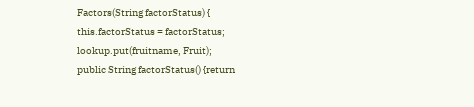Factors(String factorStatus) {
this.factorStatus = factorStatus;
lookup.put(fruitname, Fruit);
public String factorStatus() {return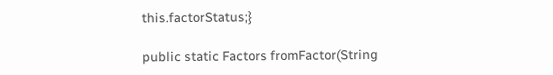this.factorStatus;}

public static Factors fromFactor(String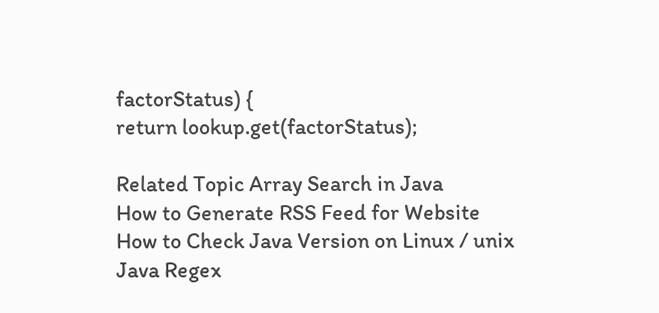factorStatus) {
return lookup.get(factorStatus);

Related Topic Array Search in Java
How to Generate RSS Feed for Website
How to Check Java Version on Linux / unix
Java Regex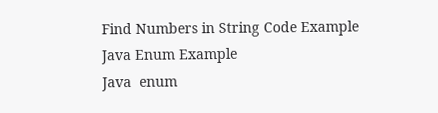Find Numbers in String Code Example
Java Enum Example
Java  enum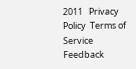2011   Privacy Policy  Terms of Service  Feedback